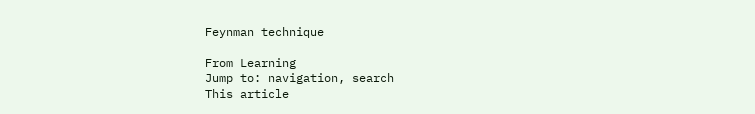Feynman technique

From Learning
Jump to: navigation, search
This article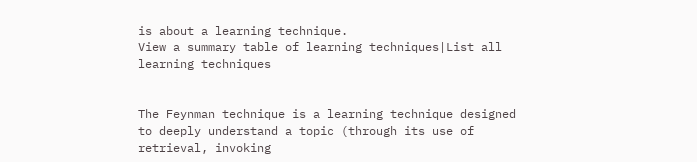is about a learning technique.
View a summary table of learning techniques|List all learning techniques


The Feynman technique is a learning technique designed to deeply understand a topic (through its use of retrieval, invoking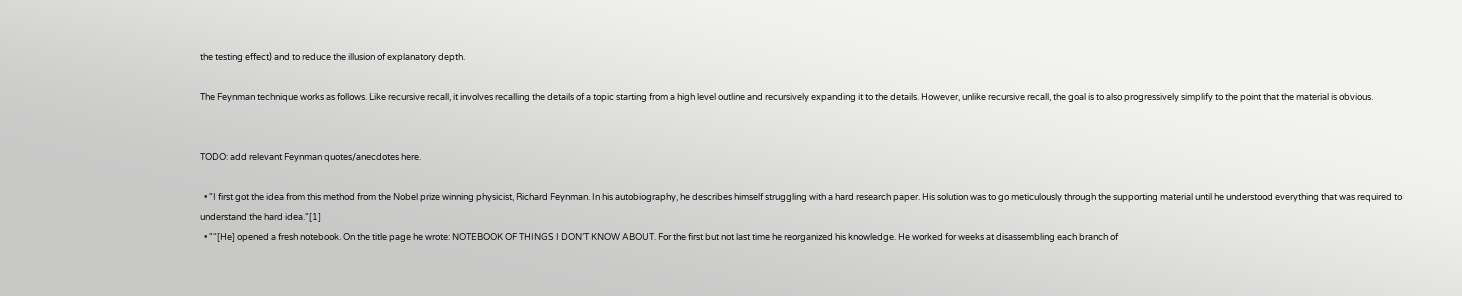the testing effect) and to reduce the illusion of explanatory depth.

The Feynman technique works as follows. Like recursive recall, it involves recalling the details of a topic starting from a high level outline and recursively expanding it to the details. However, unlike recursive recall, the goal is to also progressively simplify to the point that the material is obvious.


TODO: add relevant Feynman quotes/anecdotes here.

  • "I first got the idea from this method from the Nobel prize winning physicist, Richard Feynman. In his autobiography, he describes himself struggling with a hard research paper. His solution was to go meticulously through the supporting material until he understood everything that was required to understand the hard idea."[1]
  • "“[He] opened a fresh notebook. On the title page he wrote: NOTEBOOK OF THINGS I DON’T KNOW ABOUT. For the first but not last time he reorganized his knowledge. He worked for weeks at disassembling each branch of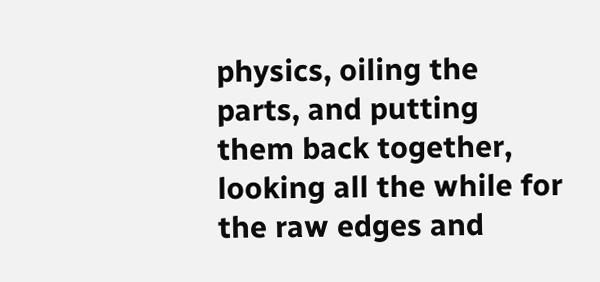physics, oiling the parts, and putting them back together, looking all the while for the raw edges and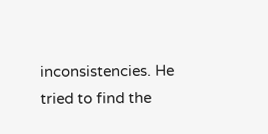inconsistencies. He tried to find the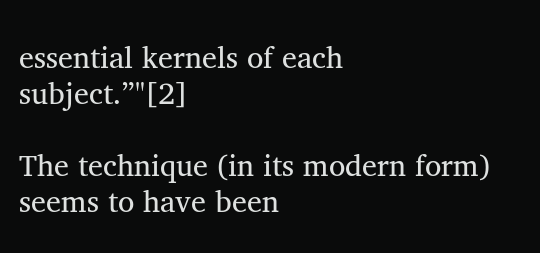essential kernels of each subject.”"[2]

The technique (in its modern form) seems to have been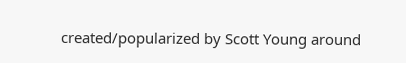created/popularized by Scott Young around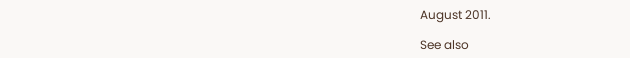August 2011.

See also